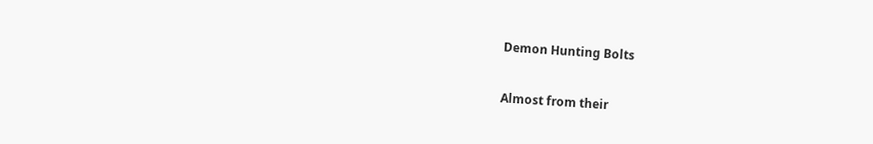Demon Hunting Bolts

Almost from their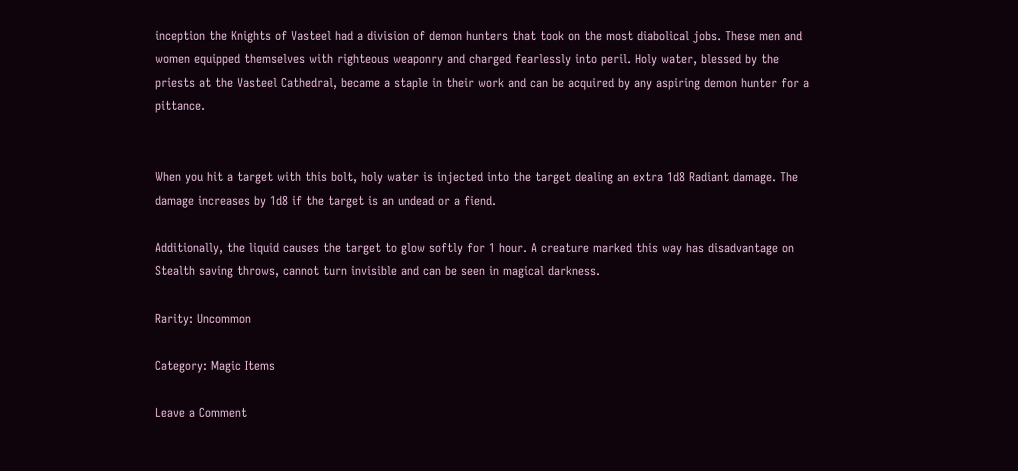inception the Knights of Vasteel had a division of demon hunters that took on the most diabolical jobs. These men and women equipped themselves with righteous weaponry and charged fearlessly into peril. Holy water, blessed by the priests at the Vasteel Cathedral, became a staple in their work and can be acquired by any aspiring demon hunter for a pittance.


When you hit a target with this bolt, holy water is injected into the target dealing an extra 1d8 Radiant damage. The damage increases by 1d8 if the target is an undead or a fiend.

Additionally, the liquid causes the target to glow softly for 1 hour. A creature marked this way has disadvantage on Stealth saving throws, cannot turn invisible and can be seen in magical darkness.

Rarity: Uncommon

Category: Magic Items

Leave a Comment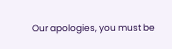Our apologies, you must be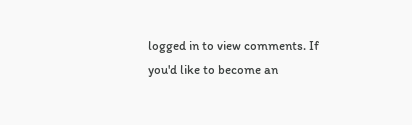logged in to view comments. If you'd like to become an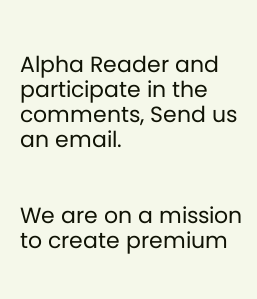Alpha Reader and participate in the comments, Send us an email.


We are on a mission to create premium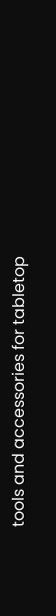tools and accessories for tabletop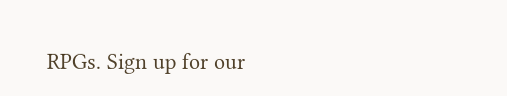RPGs. Sign up for our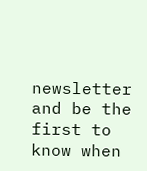newsletter and be the first to know when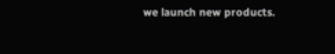we launch new products.